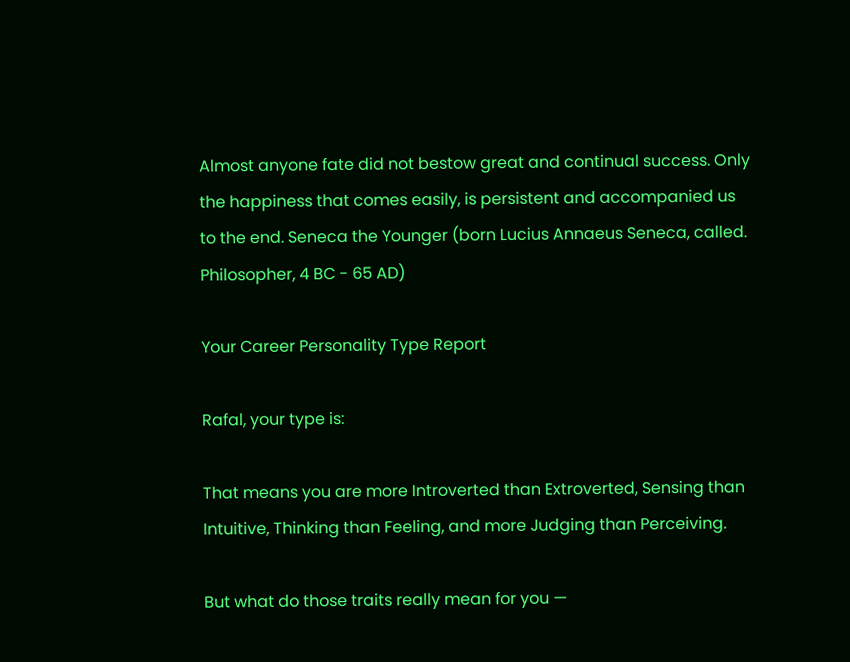Almost anyone fate did not bestow great and continual success. Only the happiness that comes easily, is persistent and accompanied us to the end. Seneca the Younger (born Lucius Annaeus Seneca, called. Philosopher, 4 BC - 65 AD)

Your Career Personality Type Report

Rafal, your type is:

That means you are more Introverted than Extroverted, Sensing than Intuitive, Thinking than Feeling, and more Judging than Perceiving.

But what do those traits really mean for you —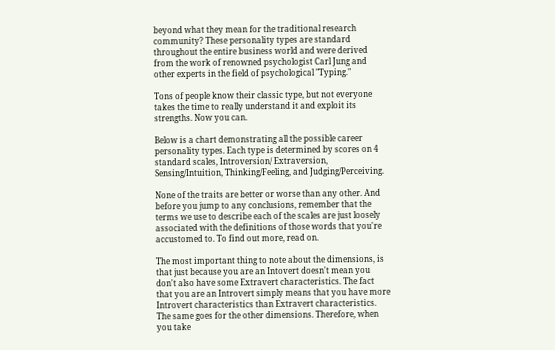beyond what they mean for the traditional research community? These personality types are standard throughout the entire business world and were derived from the work of renowned psychologist Carl Jung and other experts in the field of psychological "Typing."

Tons of people know their classic type, but not everyone takes the time to really understand it and exploit its strengths. Now you can.

Below is a chart demonstrating all the possible career personality types. Each type is determined by scores on 4 standard scales, Introversion/ Extraversion, Sensing/Intuition, Thinking/Feeling, and Judging/Perceiving.

None of the traits are better or worse than any other. And before you jump to any conclusions, remember that the terms we use to describe each of the scales are just loosely associated with the definitions of those words that you're accustomed to. To find out more, read on.

The most important thing to note about the dimensions, is that just because you are an Intovert doesn't mean you don't also have some Extravert characteristics. The fact that you are an Introvert simply means that you have more Introvert characteristics than Extravert characteristics. The same goes for the other dimensions. Therefore, when you take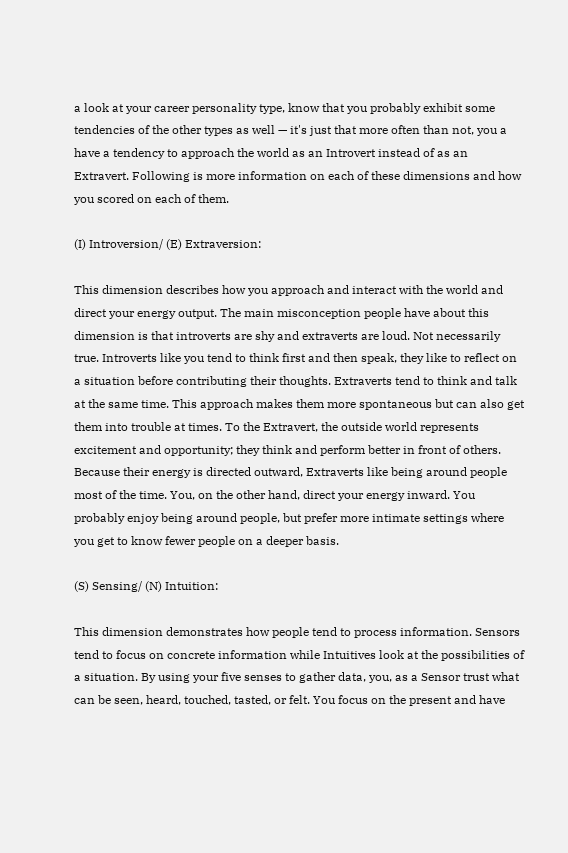a look at your career personality type, know that you probably exhibit some tendencies of the other types as well — it's just that more often than not, you a have a tendency to approach the world as an Introvert instead of as an Extravert. Following is more information on each of these dimensions and how you scored on each of them.

(I) Introversion/ (E) Extraversion:

This dimension describes how you approach and interact with the world and direct your energy output. The main misconception people have about this dimension is that introverts are shy and extraverts are loud. Not necessarily true. Introverts like you tend to think first and then speak, they like to reflect on a situation before contributing their thoughts. Extraverts tend to think and talk at the same time. This approach makes them more spontaneous but can also get them into trouble at times. To the Extravert, the outside world represents excitement and opportunity; they think and perform better in front of others. Because their energy is directed outward, Extraverts like being around people most of the time. You, on the other hand, direct your energy inward. You probably enjoy being around people, but prefer more intimate settings where you get to know fewer people on a deeper basis.

(S) Sensing/ (N) Intuition:

This dimension demonstrates how people tend to process information. Sensors tend to focus on concrete information while Intuitives look at the possibilities of a situation. By using your five senses to gather data, you, as a Sensor trust what can be seen, heard, touched, tasted, or felt. You focus on the present and have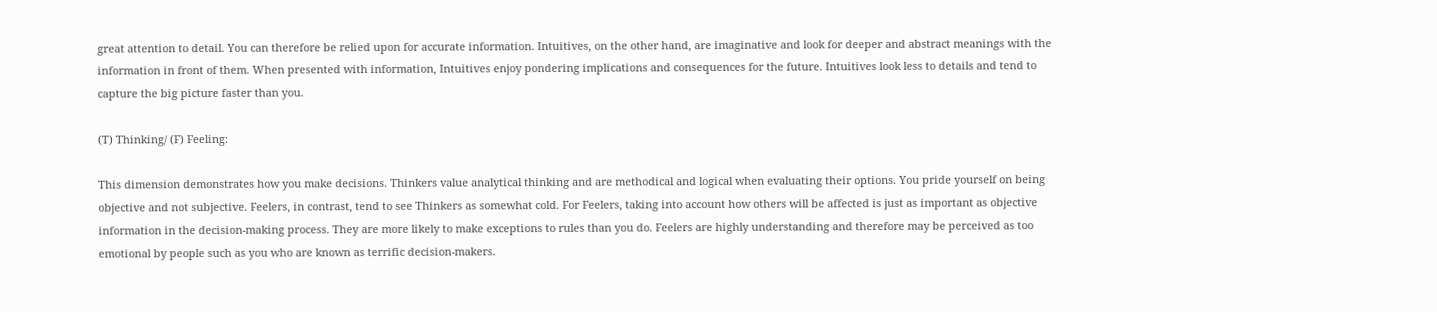great attention to detail. You can therefore be relied upon for accurate information. Intuitives, on the other hand, are imaginative and look for deeper and abstract meanings with the information in front of them. When presented with information, Intuitives enjoy pondering implications and consequences for the future. Intuitives look less to details and tend to capture the big picture faster than you.

(T) Thinking/ (F) Feeling:

This dimension demonstrates how you make decisions. Thinkers value analytical thinking and are methodical and logical when evaluating their options. You pride yourself on being objective and not subjective. Feelers, in contrast, tend to see Thinkers as somewhat cold. For Feelers, taking into account how others will be affected is just as important as objective information in the decision-making process. They are more likely to make exceptions to rules than you do. Feelers are highly understanding and therefore may be perceived as too emotional by people such as you who are known as terrific decision-makers.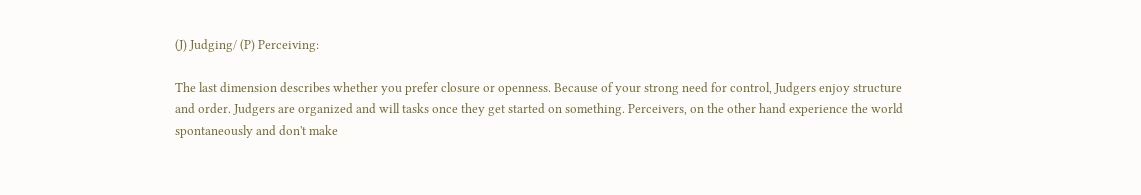(J) Judging/ (P) Perceiving:

The last dimension describes whether you prefer closure or openness. Because of your strong need for control, Judgers enjoy structure and order. Judgers are organized and will tasks once they get started on something. Perceivers, on the other hand experience the world spontaneously and don't make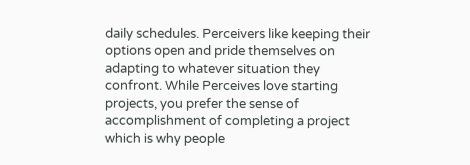daily schedules. Perceivers like keeping their options open and pride themselves on adapting to whatever situation they confront. While Perceives love starting projects, you prefer the sense of accomplishment of completing a project which is why people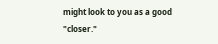might look to you as a good "closer."